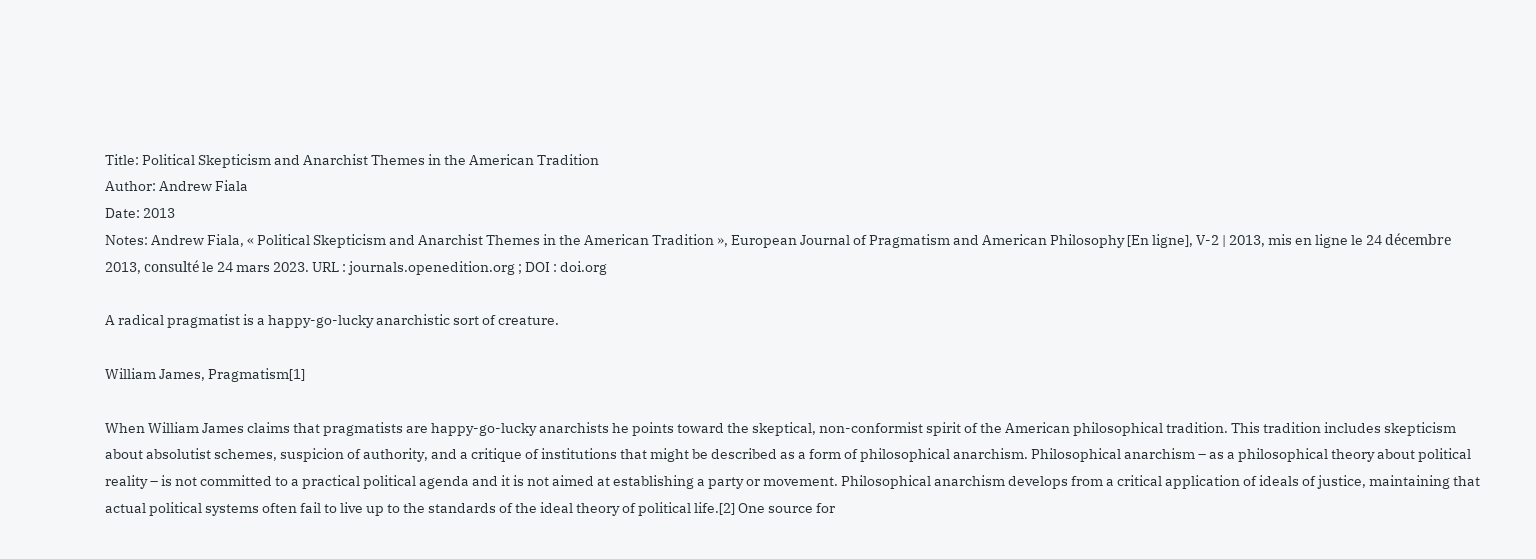Title: Political Skepticism and Anarchist Themes in the American Tradition
Author: Andrew Fiala
Date: 2013
Notes: Andrew Fiala, « Political Skepticism and Anarchist Themes in the American Tradition », European Journal of Pragmatism and American Philosophy [En ligne], V-2 | 2013, mis en ligne le 24 décembre 2013, consulté le 24 mars 2023. URL : journals.openedition.org ; DOI : doi.org

A radical pragmatist is a happy-go-lucky anarchistic sort of creature.

William James, Pragmatism[1]

When William James claims that pragmatists are happy-go-lucky anarchists he points toward the skeptical, non-conformist spirit of the American philosophical tradition. This tradition includes skepticism about absolutist schemes, suspicion of authority, and a critique of institutions that might be described as a form of philosophical anarchism. Philosophical anarchism – as a philosophical theory about political reality – is not committed to a practical political agenda and it is not aimed at establishing a party or movement. Philosophical anarchism develops from a critical application of ideals of justice, maintaining that actual political systems often fail to live up to the standards of the ideal theory of political life.[2] One source for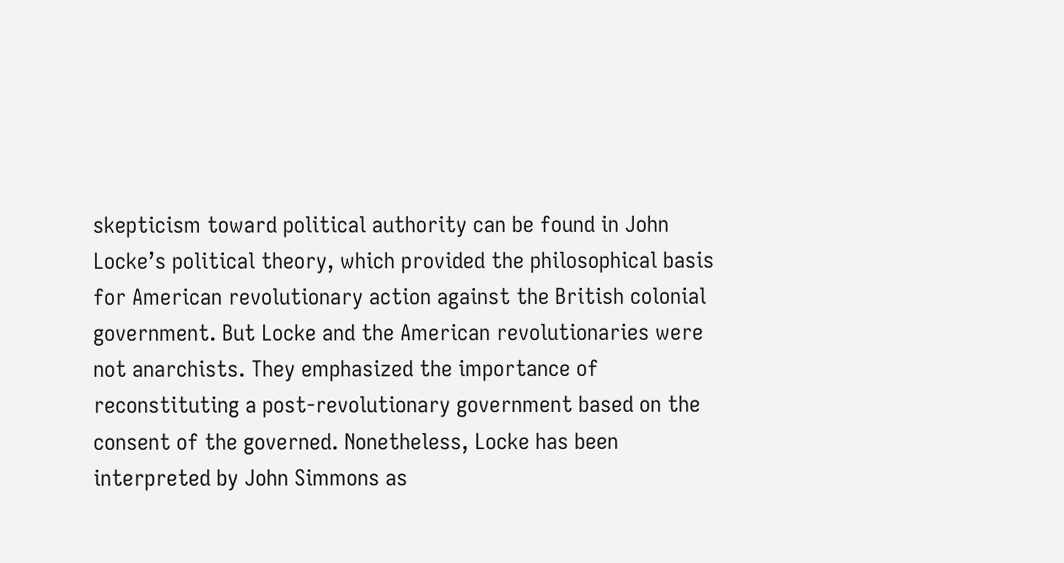skepticism toward political authority can be found in John Locke’s political theory, which provided the philosophical basis for American revolutionary action against the British colonial government. But Locke and the American revolutionaries were not anarchists. They emphasized the importance of reconstituting a post-revolutionary government based on the consent of the governed. Nonetheless, Locke has been interpreted by John Simmons as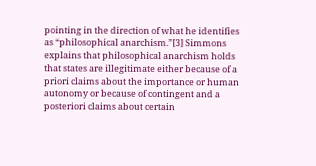pointing in the direction of what he identifies as “philosophical anarchism.”[3] Simmons explains that philosophical anarchism holds that states are illegitimate either because of a priori claims about the importance or human autonomy or because of contingent and a posteriori claims about certain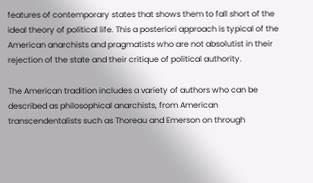features of contemporary states that shows them to fall short of the ideal theory of political life. This a posteriori approach is typical of the American anarchists and pragmatists who are not absolutist in their rejection of the state and their critique of political authority.

The American tradition includes a variety of authors who can be described as philosophical anarchists, from American transcendentalists such as Thoreau and Emerson on through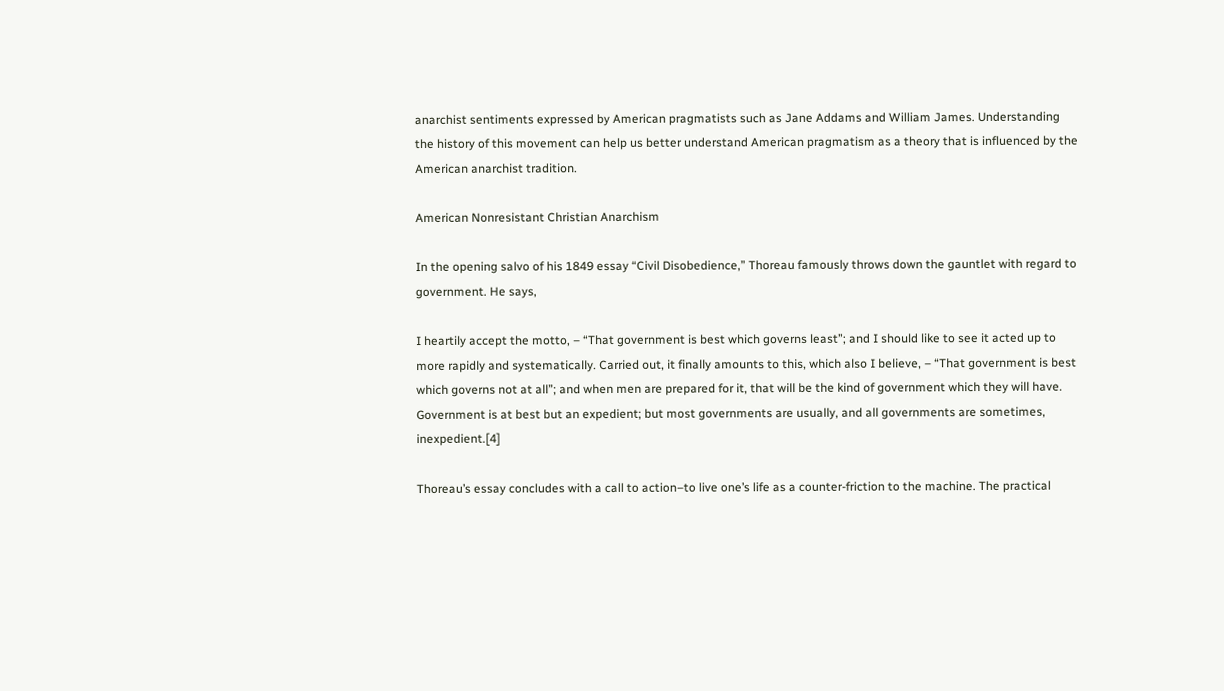anarchist sentiments expressed by American pragmatists such as Jane Addams and William James. Understanding the history of this movement can help us better understand American pragmatism as a theory that is influenced by the American anarchist tradition.

American Nonresistant Christian Anarchism

In the opening salvo of his 1849 essay “Civil Disobedience,” Thoreau famously throws down the gauntlet with regard to government. He says,

I heartily accept the motto, – “That government is best which governs least”; and I should like to see it acted up to more rapidly and systematically. Carried out, it finally amounts to this, which also I believe, – “That government is best which governs not at all”; and when men are prepared for it, that will be the kind of government which they will have. Government is at best but an expedient; but most governments are usually, and all governments are sometimes, inexpedient.[4]

Thoreau’s essay concludes with a call to action–to live one’s life as a counter-friction to the machine. The practical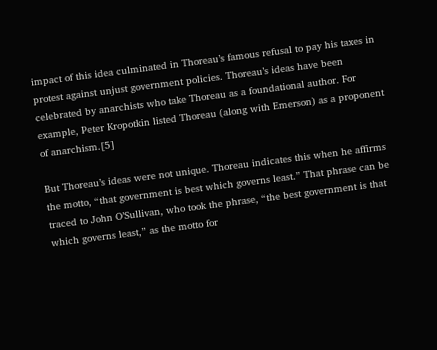impact of this idea culminated in Thoreau’s famous refusal to pay his taxes in protest against unjust government policies. Thoreau’s ideas have been celebrated by anarchists who take Thoreau as a foundational author. For example, Peter Kropotkin listed Thoreau (along with Emerson) as a proponent of anarchism.[5]

But Thoreau’s ideas were not unique. Thoreau indicates this when he affirms the motto, “that government is best which governs least.” That phrase can be traced to John O’Sullivan, who took the phrase, “the best government is that which governs least,” as the motto for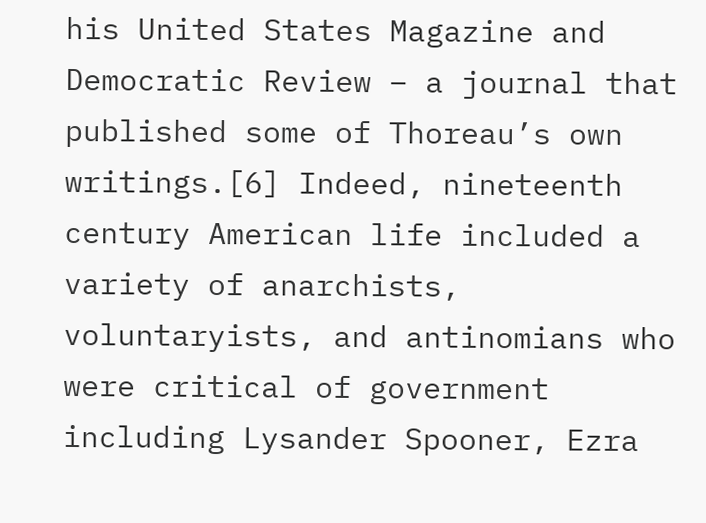his United States Magazine and Democratic Review – a journal that published some of Thoreau’s own writings.[6] Indeed, nineteenth century American life included a variety of anarchists, voluntaryists, and antinomians who were critical of government including Lysander Spooner, Ezra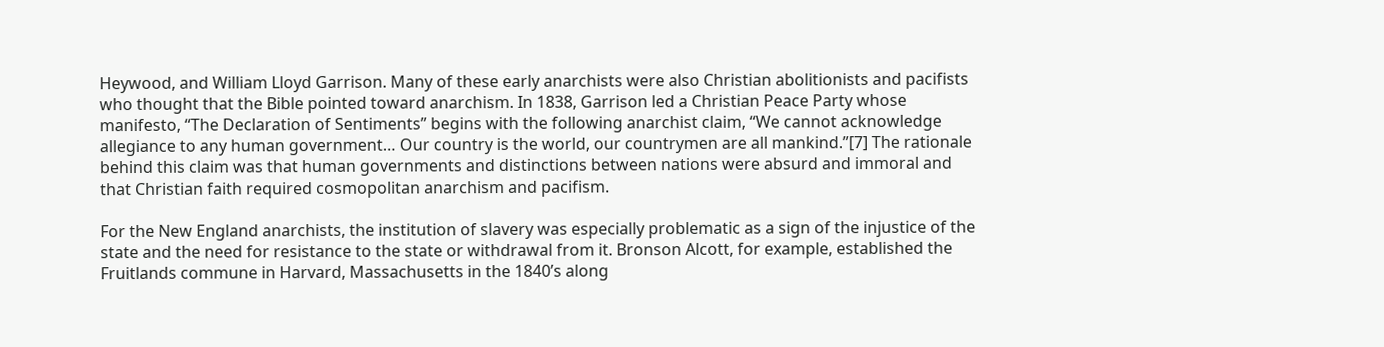Heywood, and William Lloyd Garrison. Many of these early anarchists were also Christian abolitionists and pacifists who thought that the Bible pointed toward anarchism. In 1838, Garrison led a Christian Peace Party whose manifesto, “The Declaration of Sentiments” begins with the following anarchist claim, “We cannot acknowledge allegiance to any human government… Our country is the world, our countrymen are all mankind.”[7] The rationale behind this claim was that human governments and distinctions between nations were absurd and immoral and that Christian faith required cosmopolitan anarchism and pacifism.

For the New England anarchists, the institution of slavery was especially problematic as a sign of the injustice of the state and the need for resistance to the state or withdrawal from it. Bronson Alcott, for example, established the Fruitlands commune in Harvard, Massachusetts in the 1840’s along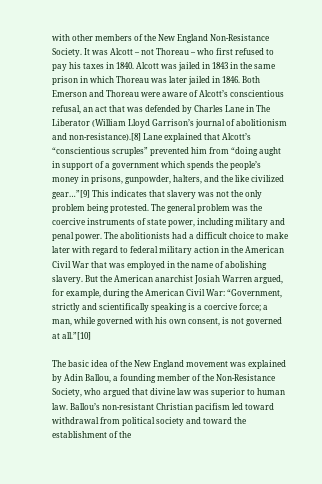with other members of the New England Non-Resistance Society. It was Alcott – not Thoreau – who first refused to pay his taxes in 1840. Alcott was jailed in 1843 in the same prison in which Thoreau was later jailed in 1846. Both Emerson and Thoreau were aware of Alcott’s conscientious refusal, an act that was defended by Charles Lane in The Liberator (William Lloyd Garrison’s journal of abolitionism and non-resistance).[8] Lane explained that Alcott’s “conscientious scruples” prevented him from “doing aught in support of a government which spends the people’s money in prisons, gunpowder, halters, and the like civilized gear…”[9] This indicates that slavery was not the only problem being protested. The general problem was the coercive instruments of state power, including military and penal power. The abolitionists had a difficult choice to make later with regard to federal military action in the American Civil War that was employed in the name of abolishing slavery. But the American anarchist Josiah Warren argued, for example, during the American Civil War: “Government, strictly and scientifically speaking is a coercive force; a man, while governed with his own consent, is not governed at all.”[10]

The basic idea of the New England movement was explained by Adin Ballou, a founding member of the Non-Resistance Society, who argued that divine law was superior to human law. Ballou’s non-resistant Christian pacifism led toward withdrawal from political society and toward the establishment of the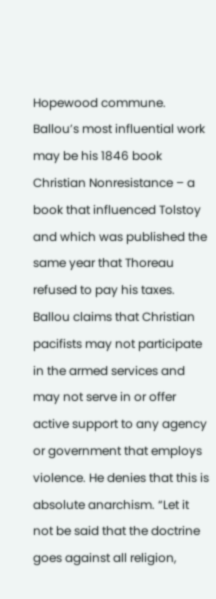Hopewood commune. Ballou’s most influential work may be his 1846 book Christian Nonresistance – a book that influenced Tolstoy and which was published the same year that Thoreau refused to pay his taxes. Ballou claims that Christian pacifists may not participate in the armed services and may not serve in or offer active support to any agency or government that employs violence. He denies that this is absolute anarchism. “Let it not be said that the doctrine goes against all religion,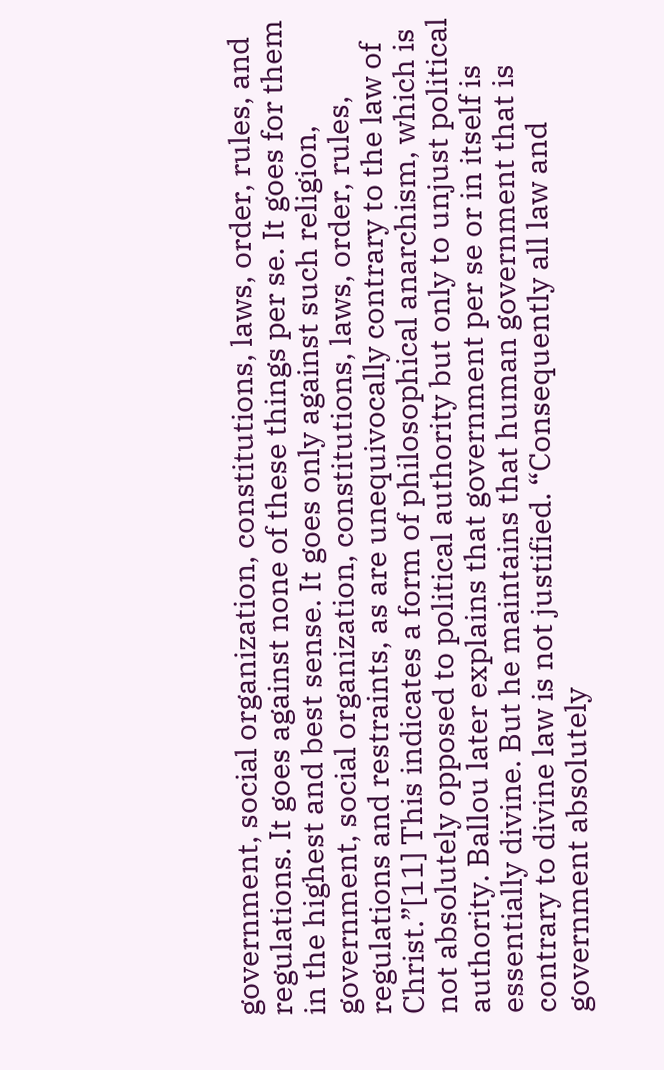government, social organization, constitutions, laws, order, rules, and regulations. It goes against none of these things per se. It goes for them in the highest and best sense. It goes only against such religion, government, social organization, constitutions, laws, order, rules, regulations and restraints, as are unequivocally contrary to the law of Christ.”[11] This indicates a form of philosophical anarchism, which is not absolutely opposed to political authority but only to unjust political authority. Ballou later explains that government per se or in itself is essentially divine. But he maintains that human government that is contrary to divine law is not justified. “Consequently all law and government absolutely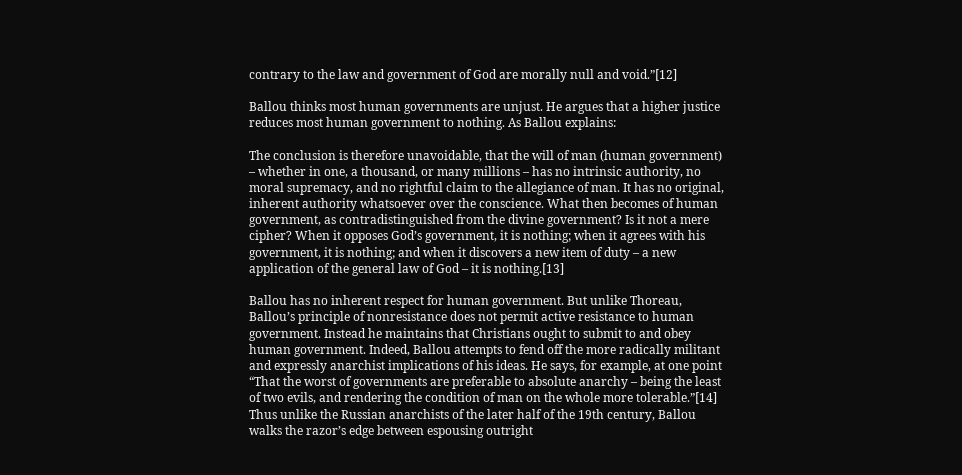contrary to the law and government of God are morally null and void.”[12]

Ballou thinks most human governments are unjust. He argues that a higher justice reduces most human government to nothing. As Ballou explains:

The conclusion is therefore unavoidable, that the will of man (human government) – whether in one, a thousand, or many millions – has no intrinsic authority, no moral supremacy, and no rightful claim to the allegiance of man. It has no original, inherent authority whatsoever over the conscience. What then becomes of human government, as contradistinguished from the divine government? Is it not a mere cipher? When it opposes God’s government, it is nothing; when it agrees with his government, it is nothing; and when it discovers a new item of duty – a new application of the general law of God – it is nothing.[13]

Ballou has no inherent respect for human government. But unlike Thoreau, Ballou’s principle of nonresistance does not permit active resistance to human government. Instead he maintains that Christians ought to submit to and obey human government. Indeed, Ballou attempts to fend off the more radically militant and expressly anarchist implications of his ideas. He says, for example, at one point “That the worst of governments are preferable to absolute anarchy – being the least of two evils, and rendering the condition of man on the whole more tolerable.”[14] Thus unlike the Russian anarchists of the later half of the 19th century, Ballou walks the razor’s edge between espousing outright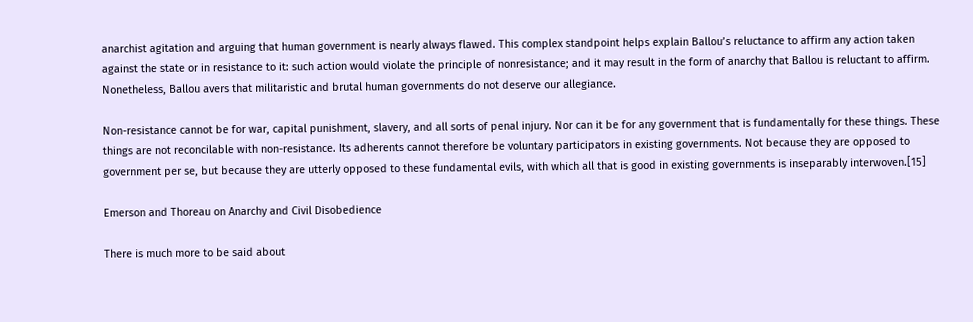anarchist agitation and arguing that human government is nearly always flawed. This complex standpoint helps explain Ballou’s reluctance to affirm any action taken against the state or in resistance to it: such action would violate the principle of nonresistance; and it may result in the form of anarchy that Ballou is reluctant to affirm. Nonetheless, Ballou avers that militaristic and brutal human governments do not deserve our allegiance.

Non-resistance cannot be for war, capital punishment, slavery, and all sorts of penal injury. Nor can it be for any government that is fundamentally for these things. These things are not reconcilable with non-resistance. Its adherents cannot therefore be voluntary participators in existing governments. Not because they are opposed to government per se, but because they are utterly opposed to these fundamental evils, with which all that is good in existing governments is inseparably interwoven.[15]

Emerson and Thoreau on Anarchy and Civil Disobedience

There is much more to be said about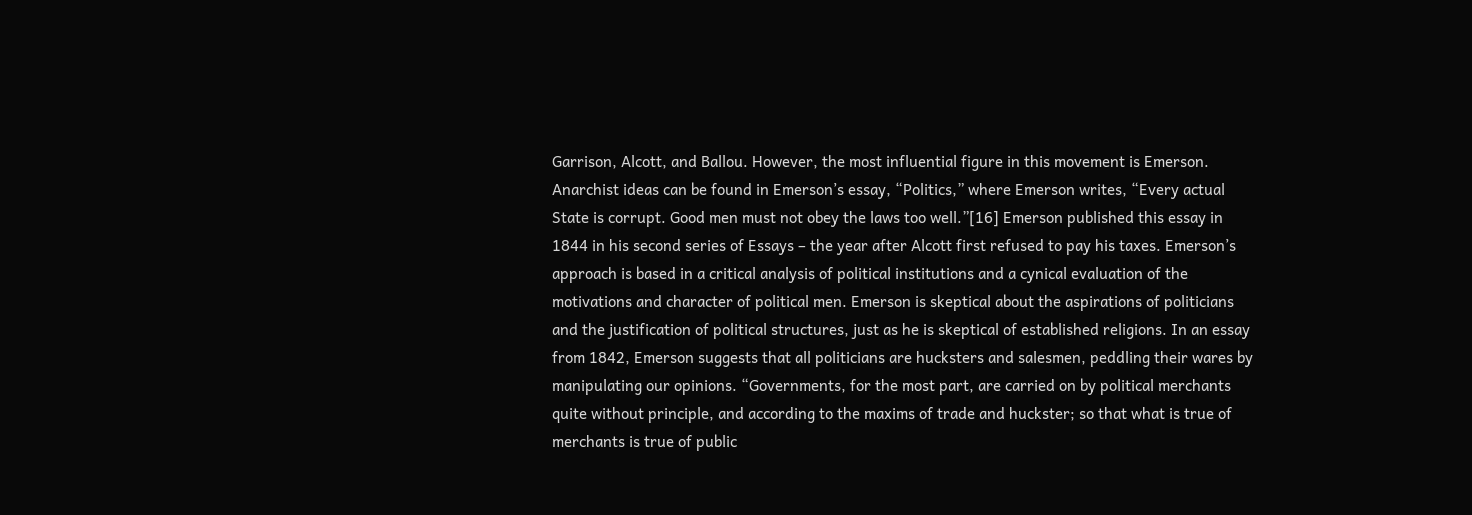Garrison, Alcott, and Ballou. However, the most influential figure in this movement is Emerson. Anarchist ideas can be found in Emerson’s essay, “Politics,” where Emerson writes, “Every actual State is corrupt. Good men must not obey the laws too well.”[16] Emerson published this essay in 1844 in his second series of Essays – the year after Alcott first refused to pay his taxes. Emerson’s approach is based in a critical analysis of political institutions and a cynical evaluation of the motivations and character of political men. Emerson is skeptical about the aspirations of politicians and the justification of political structures, just as he is skeptical of established religions. In an essay from 1842, Emerson suggests that all politicians are hucksters and salesmen, peddling their wares by manipulating our opinions. “Governments, for the most part, are carried on by political merchants quite without principle, and according to the maxims of trade and huckster; so that what is true of merchants is true of public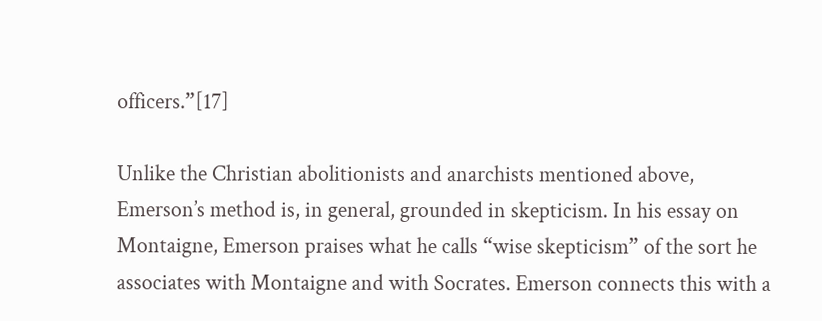officers.”[17]

Unlike the Christian abolitionists and anarchists mentioned above, Emerson’s method is, in general, grounded in skepticism. In his essay on Montaigne, Emerson praises what he calls “wise skepticism” of the sort he associates with Montaigne and with Socrates. Emerson connects this with a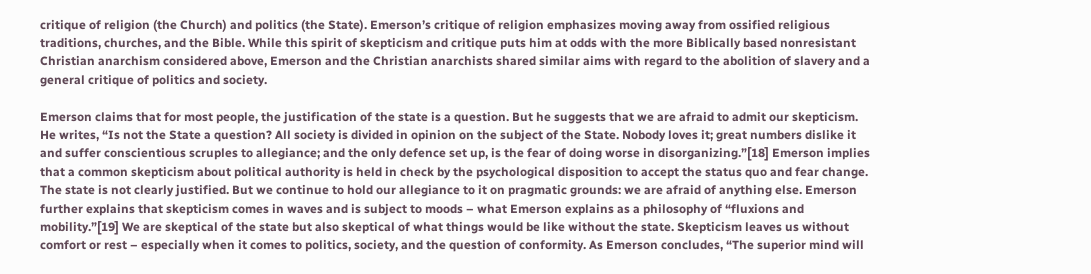critique of religion (the Church) and politics (the State). Emerson’s critique of religion emphasizes moving away from ossified religious traditions, churches, and the Bible. While this spirit of skepticism and critique puts him at odds with the more Biblically based nonresistant Christian anarchism considered above, Emerson and the Christian anarchists shared similar aims with regard to the abolition of slavery and a general critique of politics and society.

Emerson claims that for most people, the justification of the state is a question. But he suggests that we are afraid to admit our skepticism. He writes, “Is not the State a question? All society is divided in opinion on the subject of the State. Nobody loves it; great numbers dislike it and suffer conscientious scruples to allegiance; and the only defence set up, is the fear of doing worse in disorganizing.”[18] Emerson implies that a common skepticism about political authority is held in check by the psychological disposition to accept the status quo and fear change. The state is not clearly justified. But we continue to hold our allegiance to it on pragmatic grounds: we are afraid of anything else. Emerson further explains that skepticism comes in waves and is subject to moods – what Emerson explains as a philosophy of “fluxions and mobility.”[19] We are skeptical of the state but also skeptical of what things would be like without the state. Skepticism leaves us without comfort or rest – especially when it comes to politics, society, and the question of conformity. As Emerson concludes, “The superior mind will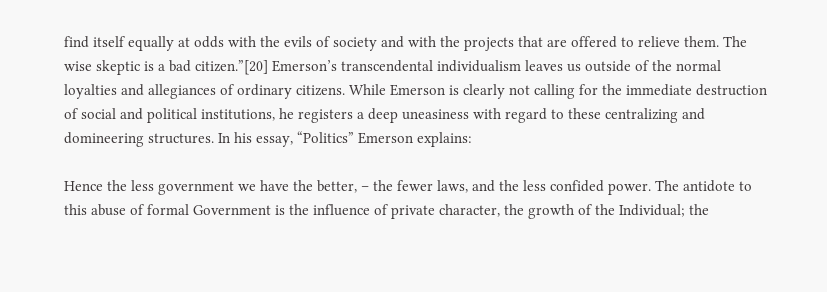find itself equally at odds with the evils of society and with the projects that are offered to relieve them. The wise skeptic is a bad citizen.”[20] Emerson’s transcendental individualism leaves us outside of the normal loyalties and allegiances of ordinary citizens. While Emerson is clearly not calling for the immediate destruction of social and political institutions, he registers a deep uneasiness with regard to these centralizing and domineering structures. In his essay, “Politics” Emerson explains:

Hence the less government we have the better, – the fewer laws, and the less confided power. The antidote to this abuse of formal Government is the influence of private character, the growth of the Individual; the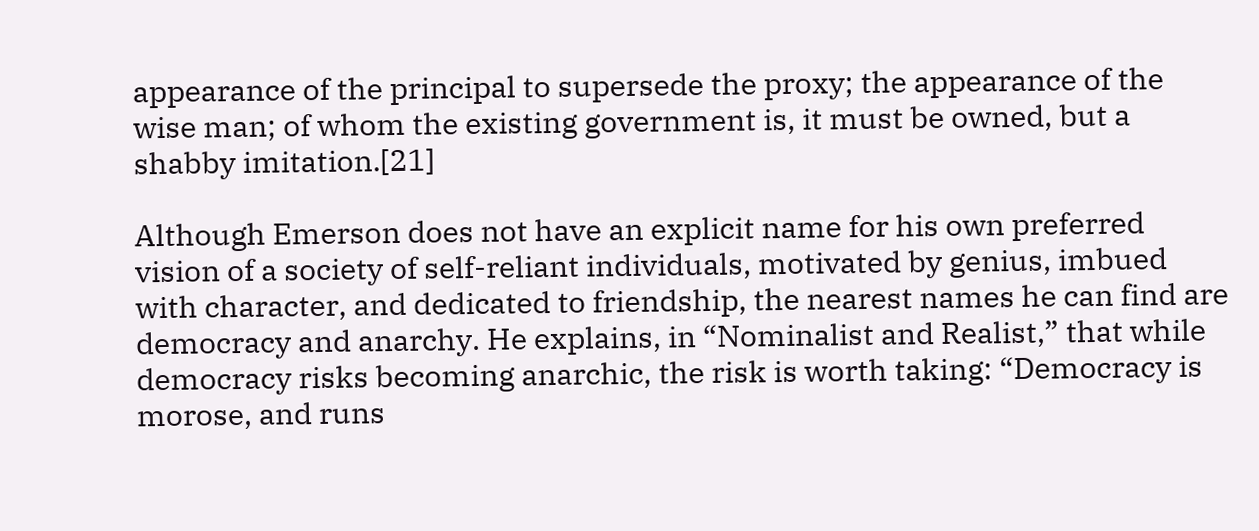appearance of the principal to supersede the proxy; the appearance of the wise man; of whom the existing government is, it must be owned, but a shabby imitation.[21]

Although Emerson does not have an explicit name for his own preferred vision of a society of self-reliant individuals, motivated by genius, imbued with character, and dedicated to friendship, the nearest names he can find are democracy and anarchy. He explains, in “Nominalist and Realist,” that while democracy risks becoming anarchic, the risk is worth taking: “Democracy is morose, and runs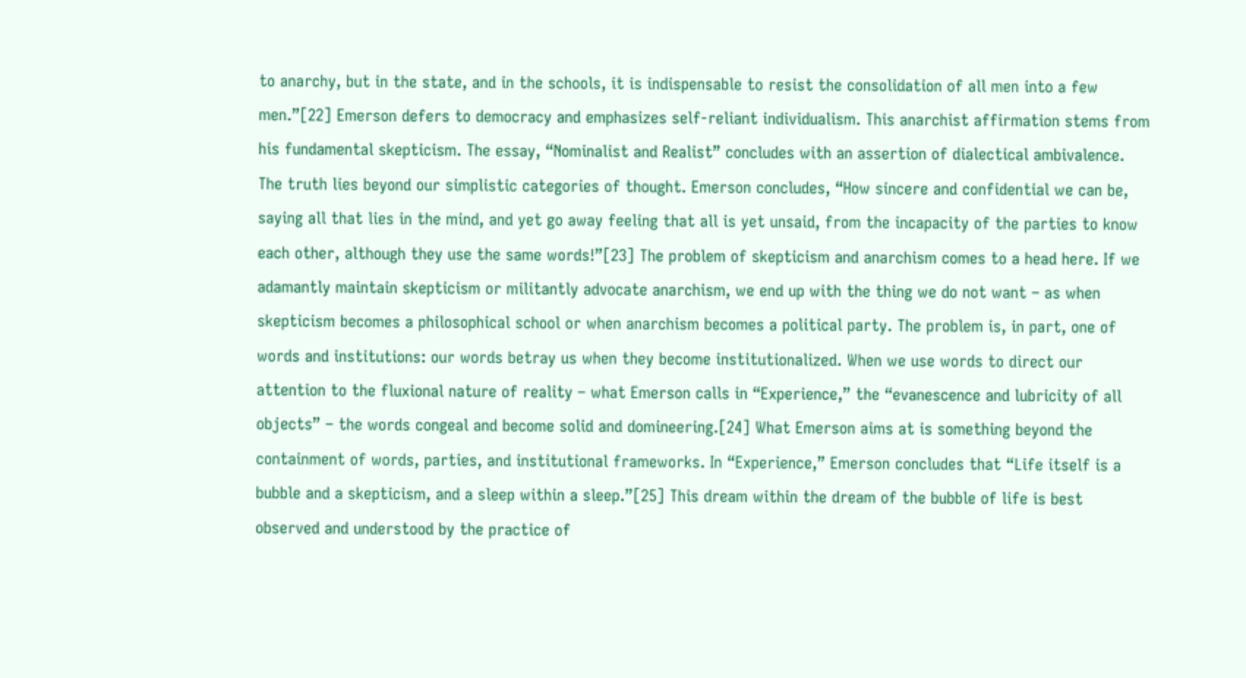to anarchy, but in the state, and in the schools, it is indispensable to resist the consolidation of all men into a few men.”[22] Emerson defers to democracy and emphasizes self-reliant individualism. This anarchist affirmation stems from his fundamental skepticism. The essay, “Nominalist and Realist” concludes with an assertion of dialectical ambivalence. The truth lies beyond our simplistic categories of thought. Emerson concludes, “How sincere and confidential we can be, saying all that lies in the mind, and yet go away feeling that all is yet unsaid, from the incapacity of the parties to know each other, although they use the same words!”[23] The problem of skepticism and anarchism comes to a head here. If we adamantly maintain skepticism or militantly advocate anarchism, we end up with the thing we do not want – as when skepticism becomes a philosophical school or when anarchism becomes a political party. The problem is, in part, one of words and institutions: our words betray us when they become institutionalized. When we use words to direct our attention to the fluxional nature of reality – what Emerson calls in “Experience,” the “evanescence and lubricity of all objects” – the words congeal and become solid and domineering.[24] What Emerson aims at is something beyond the containment of words, parties, and institutional frameworks. In “Experience,” Emerson concludes that “Life itself is a bubble and a skepticism, and a sleep within a sleep.”[25] This dream within the dream of the bubble of life is best observed and understood by the practice of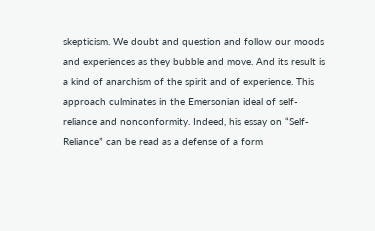skepticism. We doubt and question and follow our moods and experiences as they bubble and move. And its result is a kind of anarchism of the spirit and of experience. This approach culminates in the Emersonian ideal of self-reliance and nonconformity. Indeed, his essay on “Self-Reliance” can be read as a defense of a form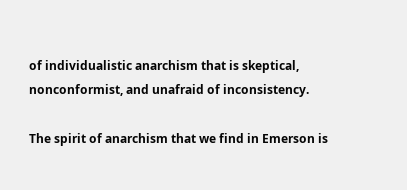of individualistic anarchism that is skeptical, nonconformist, and unafraid of inconsistency.

The spirit of anarchism that we find in Emerson is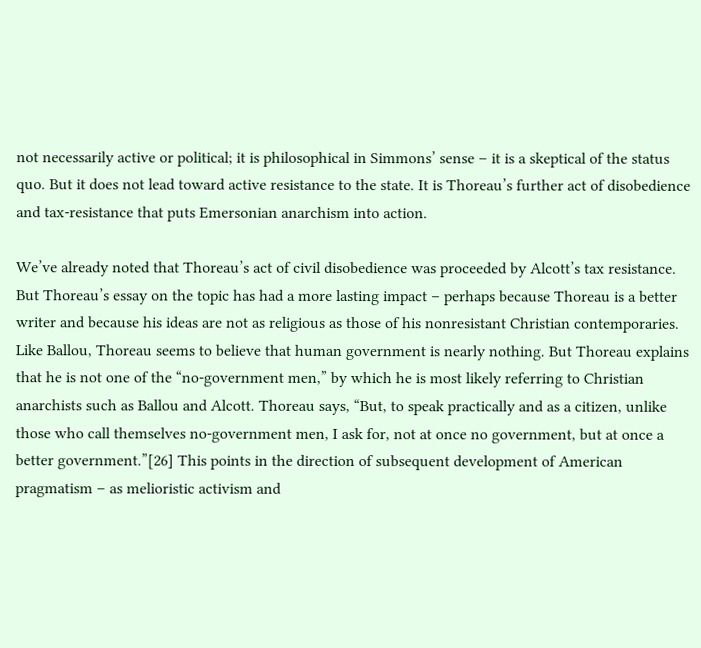not necessarily active or political; it is philosophical in Simmons’ sense – it is a skeptical of the status quo. But it does not lead toward active resistance to the state. It is Thoreau’s further act of disobedience and tax-resistance that puts Emersonian anarchism into action.

We’ve already noted that Thoreau’s act of civil disobedience was proceeded by Alcott’s tax resistance. But Thoreau’s essay on the topic has had a more lasting impact – perhaps because Thoreau is a better writer and because his ideas are not as religious as those of his nonresistant Christian contemporaries. Like Ballou, Thoreau seems to believe that human government is nearly nothing. But Thoreau explains that he is not one of the “no-government men,” by which he is most likely referring to Christian anarchists such as Ballou and Alcott. Thoreau says, “But, to speak practically and as a citizen, unlike those who call themselves no-government men, I ask for, not at once no government, but at once a better government.”[26] This points in the direction of subsequent development of American pragmatism – as melioristic activism and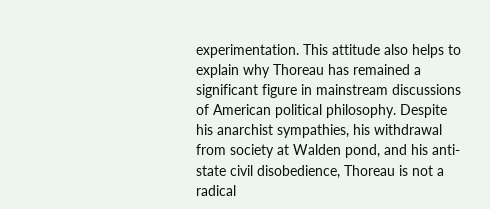experimentation. This attitude also helps to explain why Thoreau has remained a significant figure in mainstream discussions of American political philosophy. Despite his anarchist sympathies, his withdrawal from society at Walden pond, and his anti-state civil disobedience, Thoreau is not a radical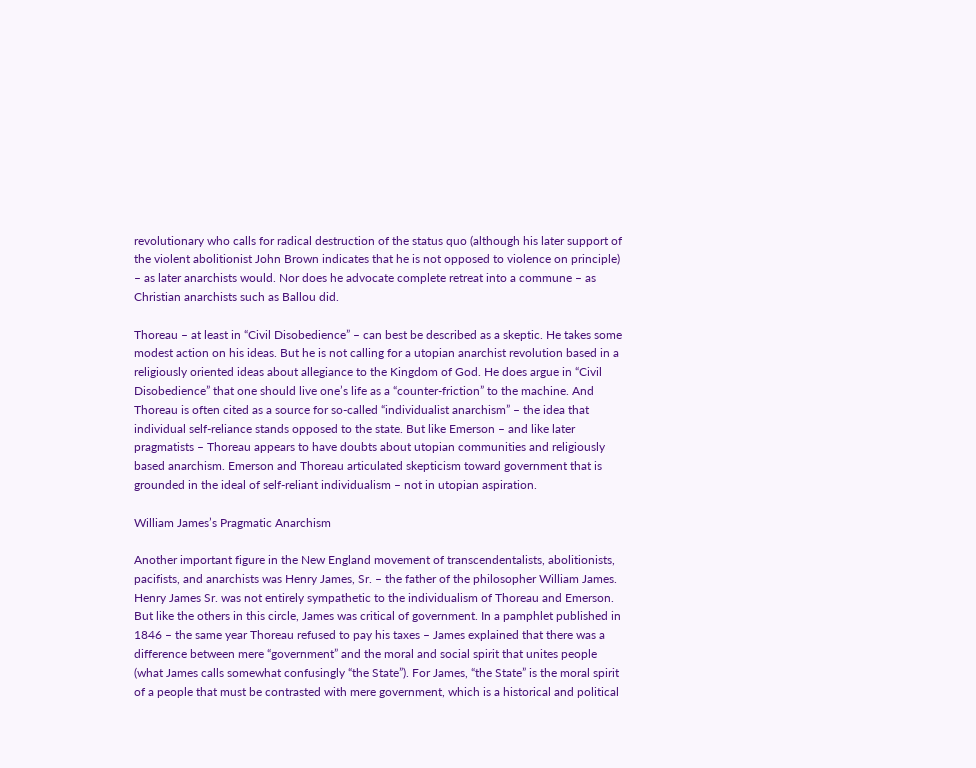revolutionary who calls for radical destruction of the status quo (although his later support of the violent abolitionist John Brown indicates that he is not opposed to violence on principle) – as later anarchists would. Nor does he advocate complete retreat into a commune – as Christian anarchists such as Ballou did.

Thoreau – at least in “Civil Disobedience” – can best be described as a skeptic. He takes some modest action on his ideas. But he is not calling for a utopian anarchist revolution based in a religiously oriented ideas about allegiance to the Kingdom of God. He does argue in “Civil Disobedience” that one should live one’s life as a “counter-friction” to the machine. And Thoreau is often cited as a source for so-called “individualist anarchism” – the idea that individual self-reliance stands opposed to the state. But like Emerson – and like later pragmatists – Thoreau appears to have doubts about utopian communities and religiously based anarchism. Emerson and Thoreau articulated skepticism toward government that is grounded in the ideal of self-reliant individualism – not in utopian aspiration.

William James’s Pragmatic Anarchism

Another important figure in the New England movement of transcendentalists, abolitionists, pacifists, and anarchists was Henry James, Sr. – the father of the philosopher William James. Henry James Sr. was not entirely sympathetic to the individualism of Thoreau and Emerson. But like the others in this circle, James was critical of government. In a pamphlet published in 1846 – the same year Thoreau refused to pay his taxes – James explained that there was a difference between mere “government” and the moral and social spirit that unites people (what James calls somewhat confusingly “the State”). For James, “the State” is the moral spirit of a people that must be contrasted with mere government, which is a historical and political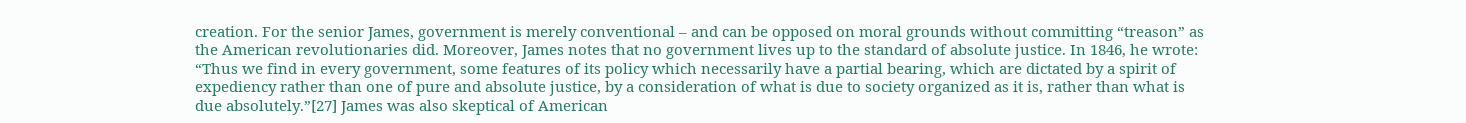creation. For the senior James, government is merely conventional – and can be opposed on moral grounds without committing “treason” as the American revolutionaries did. Moreover, James notes that no government lives up to the standard of absolute justice. In 1846, he wrote: “Thus we find in every government, some features of its policy which necessarily have a partial bearing, which are dictated by a spirit of expediency rather than one of pure and absolute justice, by a consideration of what is due to society organized as it is, rather than what is due absolutely.”[27] James was also skeptical of American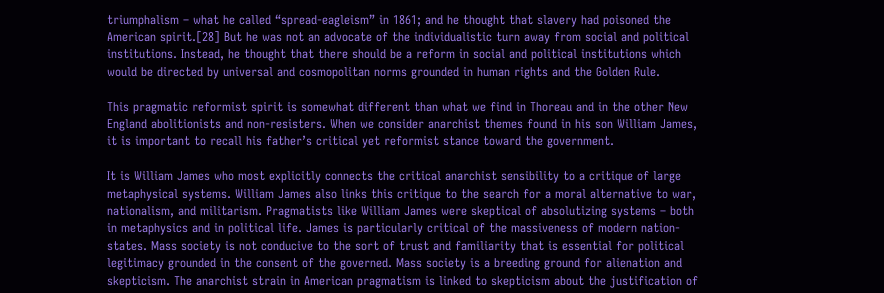triumphalism – what he called “spread-eagleism” in 1861; and he thought that slavery had poisoned the American spirit.[28] But he was not an advocate of the individualistic turn away from social and political institutions. Instead, he thought that there should be a reform in social and political institutions which would be directed by universal and cosmopolitan norms grounded in human rights and the Golden Rule.

This pragmatic reformist spirit is somewhat different than what we find in Thoreau and in the other New England abolitionists and non-resisters. When we consider anarchist themes found in his son William James, it is important to recall his father’s critical yet reformist stance toward the government.

It is William James who most explicitly connects the critical anarchist sensibility to a critique of large metaphysical systems. William James also links this critique to the search for a moral alternative to war, nationalism, and militarism. Pragmatists like William James were skeptical of absolutizing systems – both in metaphysics and in political life. James is particularly critical of the massiveness of modern nation-states. Mass society is not conducive to the sort of trust and familiarity that is essential for political legitimacy grounded in the consent of the governed. Mass society is a breeding ground for alienation and skepticism. The anarchist strain in American pragmatism is linked to skepticism about the justification of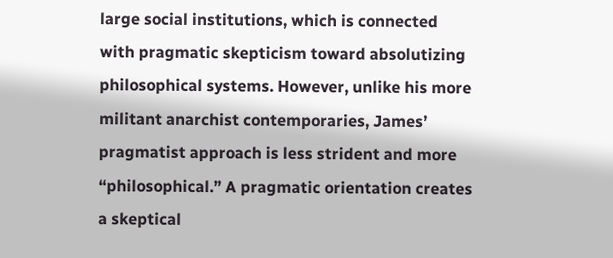large social institutions, which is connected with pragmatic skepticism toward absolutizing philosophical systems. However, unlike his more militant anarchist contemporaries, James’ pragmatist approach is less strident and more “philosophical.” A pragmatic orientation creates a skeptical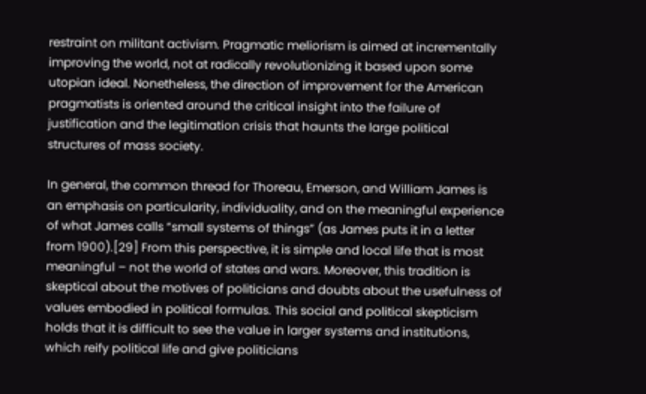restraint on militant activism. Pragmatic meliorism is aimed at incrementally improving the world, not at radically revolutionizing it based upon some utopian ideal. Nonetheless, the direction of improvement for the American pragmatists is oriented around the critical insight into the failure of justification and the legitimation crisis that haunts the large political structures of mass society.

In general, the common thread for Thoreau, Emerson, and William James is an emphasis on particularity, individuality, and on the meaningful experience of what James calls “small systems of things” (as James puts it in a letter from 1900).[29] From this perspective, it is simple and local life that is most meaningful – not the world of states and wars. Moreover, this tradition is skeptical about the motives of politicians and doubts about the usefulness of values embodied in political formulas. This social and political skepticism holds that it is difficult to see the value in larger systems and institutions, which reify political life and give politicians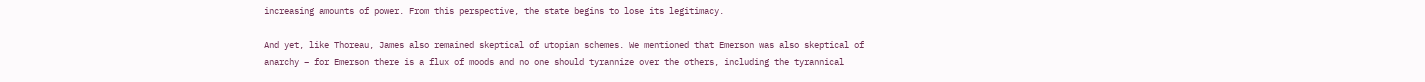increasing amounts of power. From this perspective, the state begins to lose its legitimacy.

And yet, like Thoreau, James also remained skeptical of utopian schemes. We mentioned that Emerson was also skeptical of anarchy – for Emerson there is a flux of moods and no one should tyrannize over the others, including the tyrannical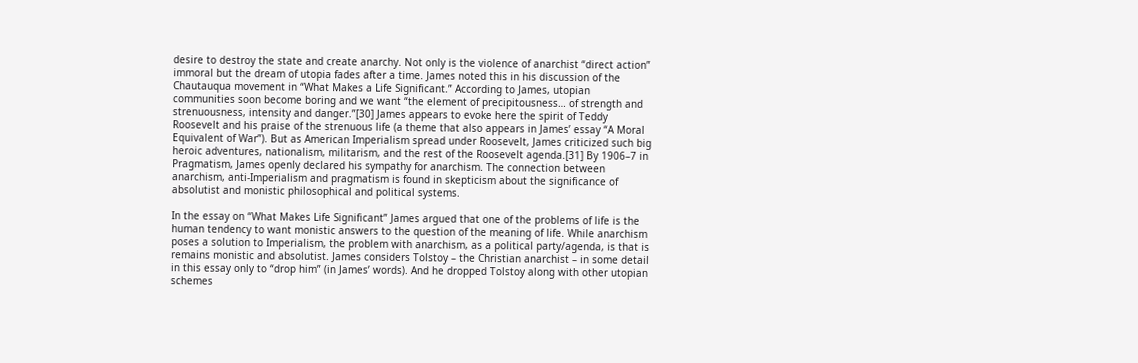desire to destroy the state and create anarchy. Not only is the violence of anarchist “direct action” immoral but the dream of utopia fades after a time. James noted this in his discussion of the Chautauqua movement in “What Makes a Life Significant.” According to James, utopian communities soon become boring and we want “the element of precipitousness… of strength and strenuousness, intensity and danger.”[30] James appears to evoke here the spirit of Teddy Roosevelt and his praise of the strenuous life (a theme that also appears in James’ essay “A Moral Equivalent of War”). But as American Imperialism spread under Roosevelt, James criticized such big heroic adventures, nationalism, militarism, and the rest of the Roosevelt agenda.[31] By 1906–7 in Pragmatism, James openly declared his sympathy for anarchism. The connection between anarchism, anti-Imperialism and pragmatism is found in skepticism about the significance of absolutist and monistic philosophical and political systems.

In the essay on “What Makes Life Significant” James argued that one of the problems of life is the human tendency to want monistic answers to the question of the meaning of life. While anarchism poses a solution to Imperialism, the problem with anarchism, as a political party/agenda, is that is remains monistic and absolutist. James considers Tolstoy – the Christian anarchist – in some detail in this essay only to “drop him” (in James’ words). And he dropped Tolstoy along with other utopian schemes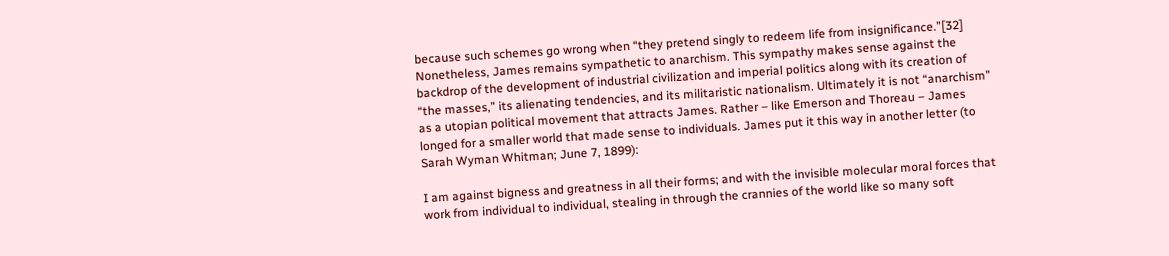because such schemes go wrong when “they pretend singly to redeem life from insignificance.”[32] Nonetheless, James remains sympathetic to anarchism. This sympathy makes sense against the backdrop of the development of industrial civilization and imperial politics along with its creation of “the masses,” its alienating tendencies, and its militaristic nationalism. Ultimately it is not “anarchism” as a utopian political movement that attracts James. Rather – like Emerson and Thoreau – James longed for a smaller world that made sense to individuals. James put it this way in another letter (to Sarah Wyman Whitman; June 7, 1899):

I am against bigness and greatness in all their forms; and with the invisible molecular moral forces that work from individual to individual, stealing in through the crannies of the world like so many soft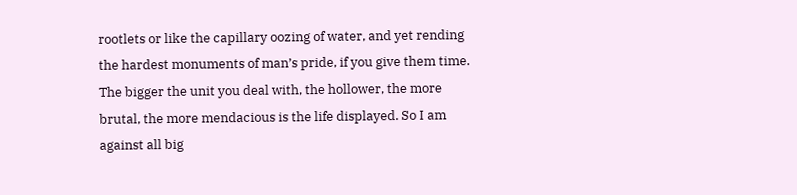rootlets or like the capillary oozing of water, and yet rending the hardest monuments of man’s pride, if you give them time. The bigger the unit you deal with, the hollower, the more brutal, the more mendacious is the life displayed. So I am against all big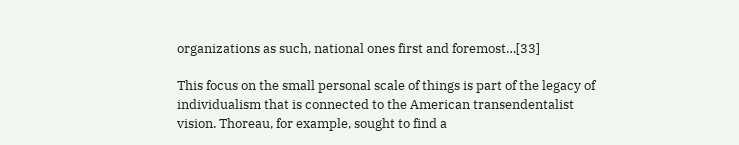organizations as such, national ones first and foremost…[33]

This focus on the small personal scale of things is part of the legacy of individualism that is connected to the American transendentalist vision. Thoreau, for example, sought to find a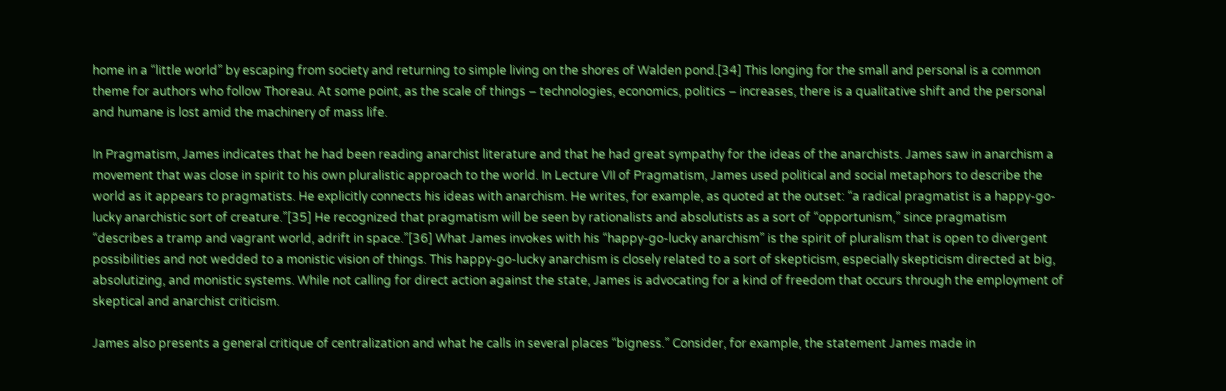home in a “little world” by escaping from society and returning to simple living on the shores of Walden pond.[34] This longing for the small and personal is a common theme for authors who follow Thoreau. At some point, as the scale of things – technologies, economics, politics – increases, there is a qualitative shift and the personal and humane is lost amid the machinery of mass life.

In Pragmatism, James indicates that he had been reading anarchist literature and that he had great sympathy for the ideas of the anarchists. James saw in anarchism a movement that was close in spirit to his own pluralistic approach to the world. In Lecture VII of Pragmatism, James used political and social metaphors to describe the world as it appears to pragmatists. He explicitly connects his ideas with anarchism. He writes, for example, as quoted at the outset: “a radical pragmatist is a happy-go-lucky anarchistic sort of creature.”[35] He recognized that pragmatism will be seen by rationalists and absolutists as a sort of “opportunism,” since pragmatism “describes a tramp and vagrant world, adrift in space.”[36] What James invokes with his “happy-go-lucky anarchism” is the spirit of pluralism that is open to divergent possibilities and not wedded to a monistic vision of things. This happy-go-lucky anarchism is closely related to a sort of skepticism, especially skepticism directed at big, absolutizing, and monistic systems. While not calling for direct action against the state, James is advocating for a kind of freedom that occurs through the employment of skeptical and anarchist criticism.

James also presents a general critique of centralization and what he calls in several places “bigness.” Consider, for example, the statement James made in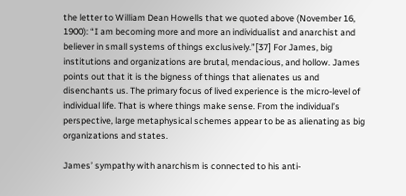the letter to William Dean Howells that we quoted above (November 16, 1900): “I am becoming more and more an individualist and anarchist and believer in small systems of things exclusively.”[37] For James, big institutions and organizations are brutal, mendacious, and hollow. James points out that it is the bigness of things that alienates us and disenchants us. The primary focus of lived experience is the micro-level of individual life. That is where things make sense. From the individual’s perspective, large metaphysical schemes appear to be as alienating as big organizations and states.

James’ sympathy with anarchism is connected to his anti-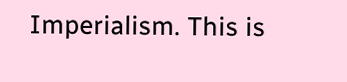Imperialism. This is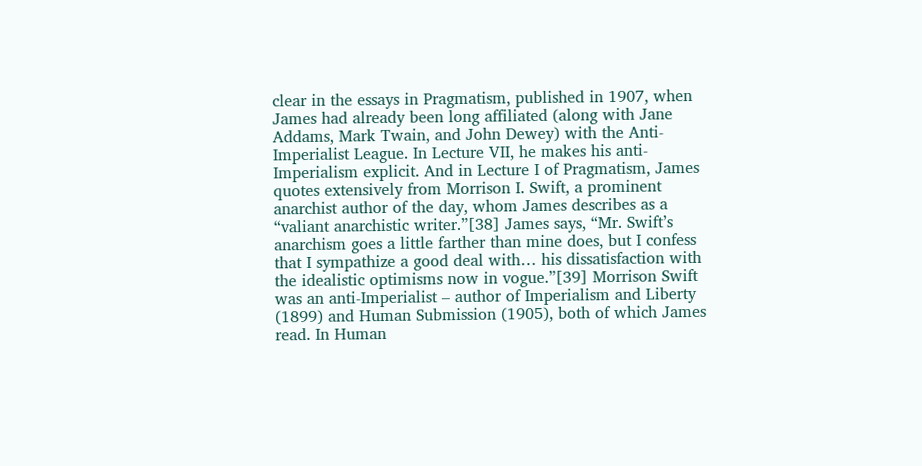clear in the essays in Pragmatism, published in 1907, when James had already been long affiliated (along with Jane Addams, Mark Twain, and John Dewey) with the Anti-Imperialist League. In Lecture VII, he makes his anti-Imperialism explicit. And in Lecture I of Pragmatism, James quotes extensively from Morrison I. Swift, a prominent anarchist author of the day, whom James describes as a “valiant anarchistic writer.”[38] James says, “Mr. Swift’s anarchism goes a little farther than mine does, but I confess that I sympathize a good deal with… his dissatisfaction with the idealistic optimisms now in vogue.”[39] Morrison Swift was an anti-Imperialist – author of Imperialism and Liberty (1899) and Human Submission (1905), both of which James read. In Human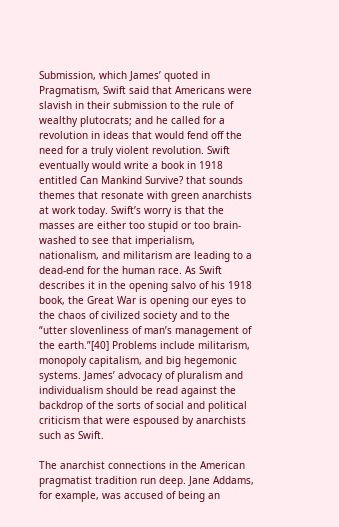Submission, which James’ quoted in Pragmatism, Swift said that Americans were slavish in their submission to the rule of wealthy plutocrats; and he called for a revolution in ideas that would fend off the need for a truly violent revolution. Swift eventually would write a book in 1918 entitled Can Mankind Survive? that sounds themes that resonate with green anarchists at work today. Swift’s worry is that the masses are either too stupid or too brain-washed to see that imperialism, nationalism, and militarism are leading to a dead-end for the human race. As Swift describes it in the opening salvo of his 1918 book, the Great War is opening our eyes to the chaos of civilized society and to the “utter slovenliness of man’s management of the earth.”[40] Problems include militarism, monopoly capitalism, and big hegemonic systems. James’ advocacy of pluralism and individualism should be read against the backdrop of the sorts of social and political criticism that were espoused by anarchists such as Swift.

The anarchist connections in the American pragmatist tradition run deep. Jane Addams, for example, was accused of being an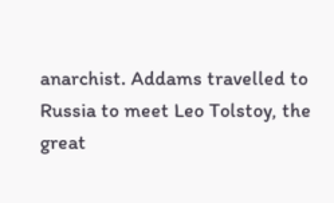anarchist. Addams travelled to Russia to meet Leo Tolstoy, the great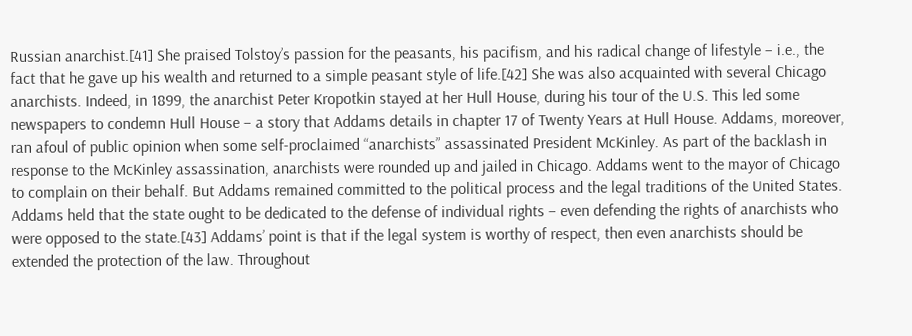Russian anarchist.[41] She praised Tolstoy’s passion for the peasants, his pacifism, and his radical change of lifestyle – i.e., the fact that he gave up his wealth and returned to a simple peasant style of life.[42] She was also acquainted with several Chicago anarchists. Indeed, in 1899, the anarchist Peter Kropotkin stayed at her Hull House, during his tour of the U.S. This led some newspapers to condemn Hull House – a story that Addams details in chapter 17 of Twenty Years at Hull House. Addams, moreover, ran afoul of public opinion when some self-proclaimed “anarchists” assassinated President McKinley. As part of the backlash in response to the McKinley assassination, anarchists were rounded up and jailed in Chicago. Addams went to the mayor of Chicago to complain on their behalf. But Addams remained committed to the political process and the legal traditions of the United States. Addams held that the state ought to be dedicated to the defense of individual rights – even defending the rights of anarchists who were opposed to the state.[43] Addams’ point is that if the legal system is worthy of respect, then even anarchists should be extended the protection of the law. Throughout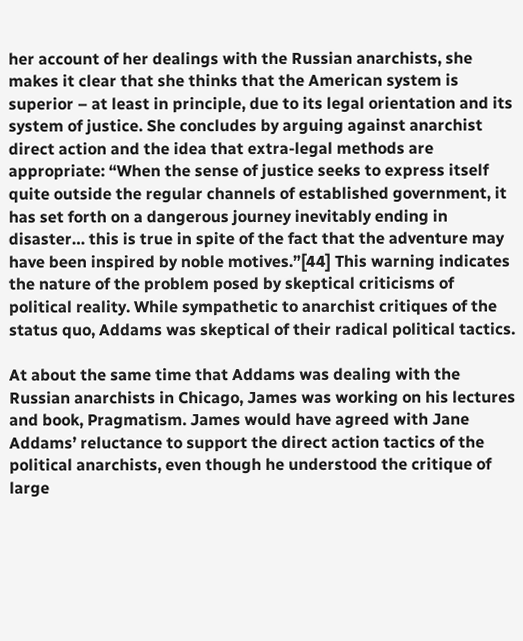her account of her dealings with the Russian anarchists, she makes it clear that she thinks that the American system is superior – at least in principle, due to its legal orientation and its system of justice. She concludes by arguing against anarchist direct action and the idea that extra-legal methods are appropriate: “When the sense of justice seeks to express itself quite outside the regular channels of established government, it has set forth on a dangerous journey inevitably ending in disaster… this is true in spite of the fact that the adventure may have been inspired by noble motives.”[44] This warning indicates the nature of the problem posed by skeptical criticisms of political reality. While sympathetic to anarchist critiques of the status quo, Addams was skeptical of their radical political tactics.

At about the same time that Addams was dealing with the Russian anarchists in Chicago, James was working on his lectures and book, Pragmatism. James would have agreed with Jane Addams’ reluctance to support the direct action tactics of the political anarchists, even though he understood the critique of large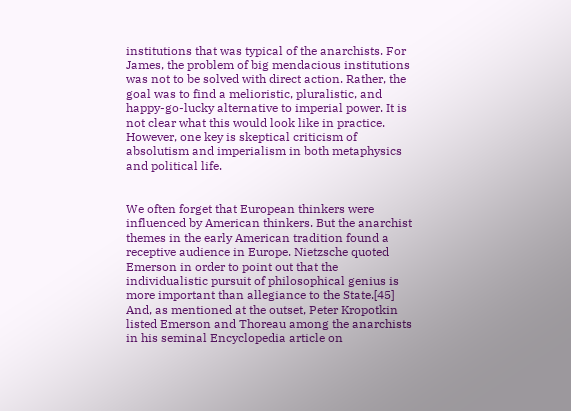institutions that was typical of the anarchists. For James, the problem of big mendacious institutions was not to be solved with direct action. Rather, the goal was to find a melioristic, pluralistic, and happy-go-lucky alternative to imperial power. It is not clear what this would look like in practice. However, one key is skeptical criticism of absolutism and imperialism in both metaphysics and political life.


We often forget that European thinkers were influenced by American thinkers. But the anarchist themes in the early American tradition found a receptive audience in Europe. Nietzsche quoted Emerson in order to point out that the individualistic pursuit of philosophical genius is more important than allegiance to the State.[45] And, as mentioned at the outset, Peter Kropotkin listed Emerson and Thoreau among the anarchists in his seminal Encyclopedia article on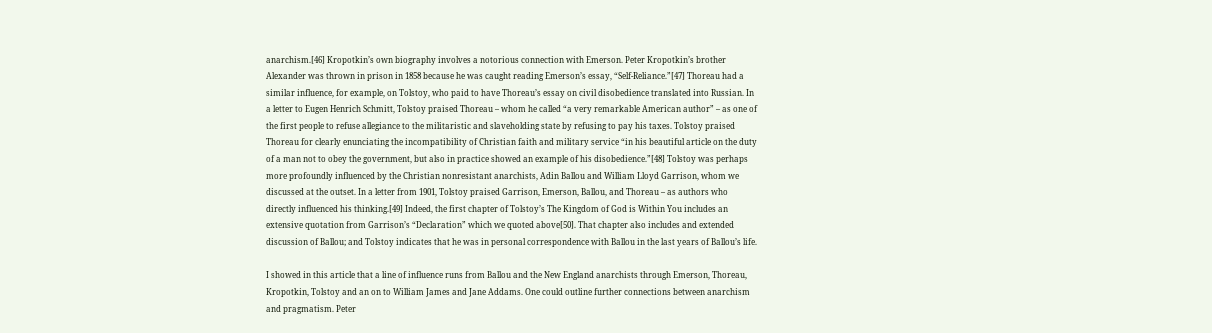anarchism.[46] Kropotkin’s own biography involves a notorious connection with Emerson. Peter Kropotkin’s brother Alexander was thrown in prison in 1858 because he was caught reading Emerson’s essay, “Self-Reliance.”[47] Thoreau had a similar influence, for example, on Tolstoy, who paid to have Thoreau’s essay on civil disobedience translated into Russian. In a letter to Eugen Henrich Schmitt, Tolstoy praised Thoreau – whom he called “a very remarkable American author” – as one of the first people to refuse allegiance to the militaristic and slaveholding state by refusing to pay his taxes. Tolstoy praised Thoreau for clearly enunciating the incompatibility of Christian faith and military service “in his beautiful article on the duty of a man not to obey the government, but also in practice showed an example of his disobedience.”[48] Tolstoy was perhaps more profoundly influenced by the Christian nonresistant anarchists, Adin Ballou and William Lloyd Garrison, whom we discussed at the outset. In a letter from 1901, Tolstoy praised Garrison, Emerson, Ballou, and Thoreau – as authors who directly influenced his thinking.[49] Indeed, the first chapter of Tolstoy’s The Kingdom of God is Within You includes an extensive quotation from Garrison’s “Declaration” which we quoted above[50]. That chapter also includes and extended discussion of Ballou; and Tolstoy indicates that he was in personal correspondence with Ballou in the last years of Ballou’s life.

I showed in this article that a line of influence runs from Ballou and the New England anarchists through Emerson, Thoreau, Kropotkin, Tolstoy and an on to William James and Jane Addams. One could outline further connections between anarchism and pragmatism. Peter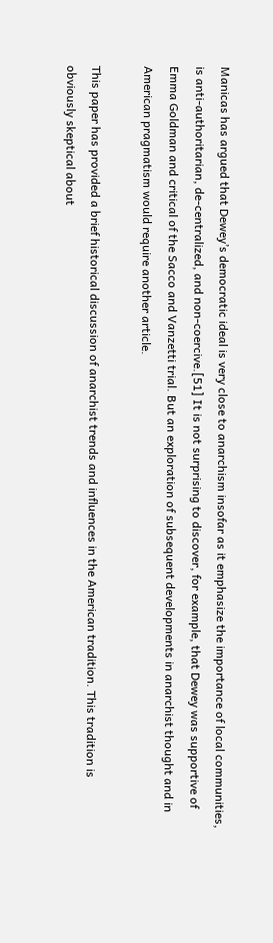Manicas has argued that Dewey’s democratic ideal is very close to anarchism insofar as it emphasize the importance of local communities, is anti-authoritarian, de-centralized, and non-coercive.[51] It is not surprising to discover, for example, that Dewey was supportive of Emma Goldman and critical of the Sacco and Vanzetti trial. But an exploration of subsequent developments in anarchist thought and in American pragmatism would require another article.

This paper has provided a brief historical discussion of anarchist trends and influences in the American tradition. This tradition is obviously skeptical about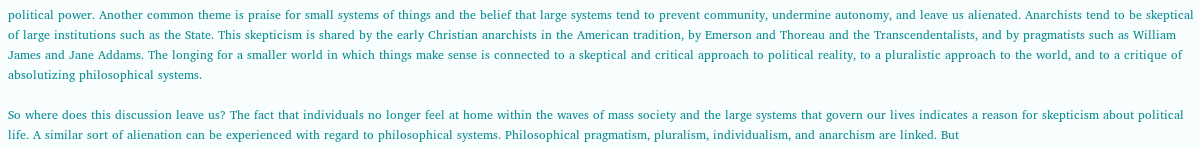political power. Another common theme is praise for small systems of things and the belief that large systems tend to prevent community, undermine autonomy, and leave us alienated. Anarchists tend to be skeptical of large institutions such as the State. This skepticism is shared by the early Christian anarchists in the American tradition, by Emerson and Thoreau and the Transcendentalists, and by pragmatists such as William James and Jane Addams. The longing for a smaller world in which things make sense is connected to a skeptical and critical approach to political reality, to a pluralistic approach to the world, and to a critique of absolutizing philosophical systems.

So where does this discussion leave us? The fact that individuals no longer feel at home within the waves of mass society and the large systems that govern our lives indicates a reason for skepticism about political life. A similar sort of alienation can be experienced with regard to philosophical systems. Philosophical pragmatism, pluralism, individualism, and anarchism are linked. But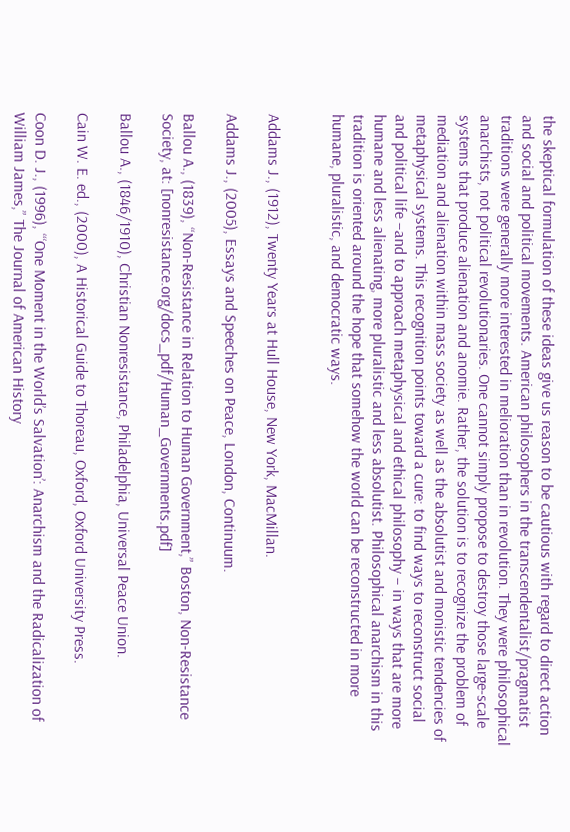the skeptical formulation of these ideas give us reason to be cautious with regard to direct action and social and political movements. American philosophers in the transcendentalist/pragmatist traditions were generally more interested in melioration than in revolution. They were philosophical anarchists, not political revolutionaries. One cannot simply propose to destroy those large-scale systems that produce alienation and anomie. Rather, the solution is to recognize the problem of mediation and alienation within mass society as well as the absolutist and monistic tendencies of metaphysical systems. This recognition points toward a cure: to find ways to reconstruct social and political life –and to approach metaphysical and ethical philosophy – in ways that are more humane and less alienating, more pluralistic and less absolutist. Philosophical anarchism in this tradition is oriented around the hope that somehow the world can be reconstructed in more humane, pluralistic, and democratic ways.


Addams J., (1912), Twenty Years at Hull House, New York, MacMillan.

Addams J., (2005), Essays and Speeches on Peace, London, Continuum.

Ballou A., (1839), “Non-Resistance in Relation to Human Government,” Boston, Non-Resistance Society, at: [nonresistance.org/docs_pdf/Human_Governments.pdf]

Ballou A., (1846/1910), Christian Nonresistance, Philadelphia, Universal Peace Union.

Cain W. E. ed., (2000), A Historical Guide to Thoreau, Oxford, Oxford University Press.

Coon D. J., (1996), “‘One Moment in the World’s Salvation’: Anarchism and the Radicalization of William James,” The Journal of American History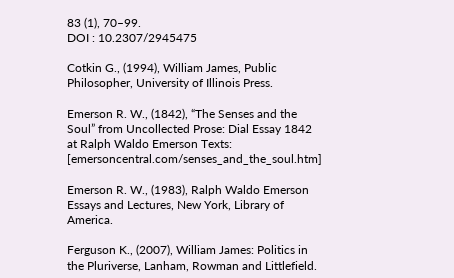83 (1), 70–99.
DOI : 10.2307/2945475

Cotkin G., (1994), William James, Public Philosopher, University of Illinois Press.

Emerson R. W., (1842), “The Senses and the Soul” from Uncollected Prose: Dial Essay 1842 at Ralph Waldo Emerson Texts: [emersoncentral.com/senses_and_the_soul.htm]

Emerson R. W., (1983), Ralph Waldo Emerson Essays and Lectures, New York, Library of America.

Ferguson K., (2007), William James: Politics in the Pluriverse, Lanham, Rowman and Littlefield.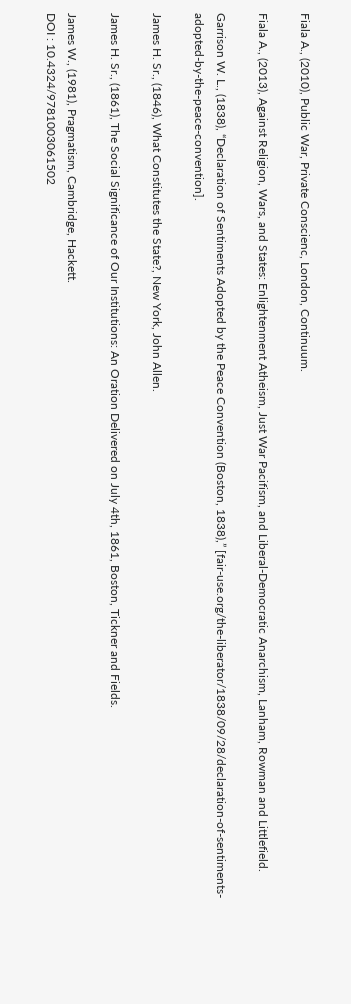Fiala A., (2010), Public War, Private Conscienc, London, Continuum.

Fiala A., (2013), Against Religion, Wars, and States: Enlightenment Atheism, Just War Pacifism, and Liberal-Democratic Anarchism, Lanham, Rowman and Littlefield.

Garrison W. L., (1838), “Declaration of Sentiments Adopted by the Peace Convention (Boston, 1838),” [fair-use.org/the-liberator/1838/09/28/declaration-of-sentiments-adopted-by-the-peace-convention].

James H. Sr., (1846), What Constitutes the State?, New York, John Allen.

James H. Sr., (1861), The Social Significance of Our Institutions: An Oration Delivered on July 4th, 1861, Boston, Tickner and Fields.

James W., (1981), Pragmatism, Cambridge, Hackett.
DOI : 10.4324/9781003061502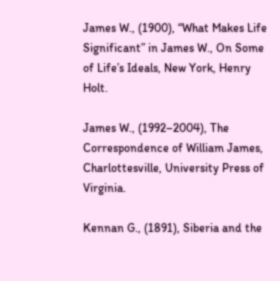James W., (1900), “What Makes Life Significant” in James W., On Some of Life’s Ideals, New York, Henry Holt.

James W., (1992–2004), The Correspondence of William James, Charlottesville, University Press of Virginia.

Kennan G., (1891), Siberia and the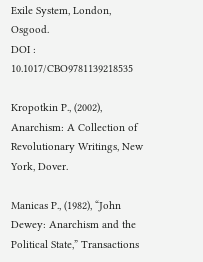Exile System, London, Osgood.
DOI : 10.1017/CBO9781139218535

Kropotkin P., (2002), Anarchism: A Collection of Revolutionary Writings, New York, Dover.

Manicas P., (1982), “John Dewey: Anarchism and the Political State,” Transactions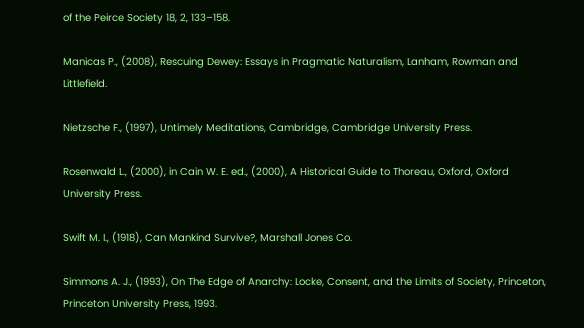of the Peirce Society 18, 2, 133–158.

Manicas P., (2008), Rescuing Dewey: Essays in Pragmatic Naturalism, Lanham, Rowman and Littlefield.

Nietzsche F., (1997), Untimely Meditations, Cambridge, Cambridge University Press.

Rosenwald L., (2000), in Cain W. E. ed., (2000), A Historical Guide to Thoreau, Oxford, Oxford University Press.

Swift M. I., (1918), Can Mankind Survive?, Marshall Jones Co.

Simmons A. J., (1993), On The Edge of Anarchy: Locke, Consent, and the Limits of Society, Princeton, Princeton University Press, 1993.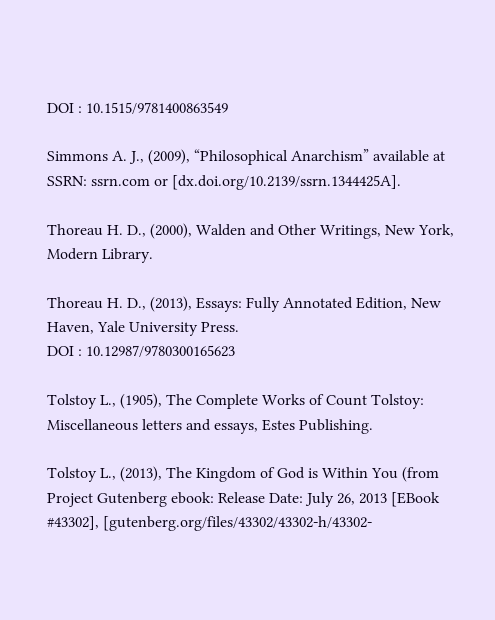DOI : 10.1515/9781400863549

Simmons A. J., (2009), “Philosophical Anarchism” available at SSRN: ssrn.com or [dx.doi.org/10.2139/ssrn.1344425A].

Thoreau H. D., (2000), Walden and Other Writings, New York, Modern Library.

Thoreau H. D., (2013), Essays: Fully Annotated Edition, New Haven, Yale University Press.
DOI : 10.12987/9780300165623

Tolstoy L., (1905), The Complete Works of Count Tolstoy: Miscellaneous letters and essays, Estes Publishing.

Tolstoy L., (2013), The Kingdom of God is Within You (from Project Gutenberg ebook: Release Date: July 26, 2013 [EBook #43302], [gutenberg.org/files/43302/43302-h/43302-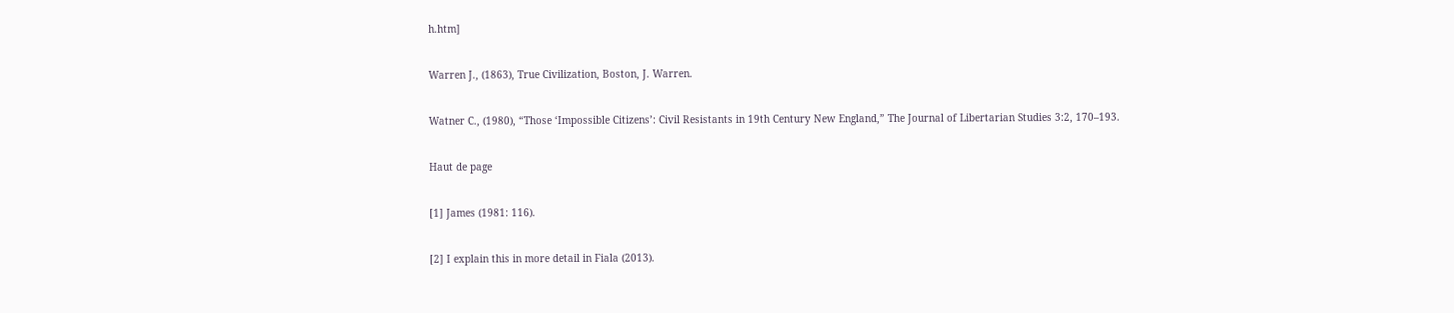h.htm]

Warren J., (1863), True Civilization, Boston, J. Warren.

Watner C., (1980), “Those ‘Impossible Citizens’: Civil Resistants in 19th Century New England,” The Journal of Libertarian Studies 3:2, 170–193.

Haut de page

[1] James (1981: 116).

[2] I explain this in more detail in Fiala (2013).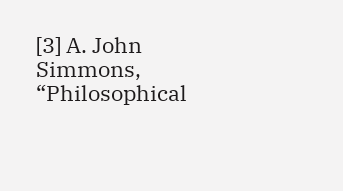[3] A. John Simmons, “Philosophical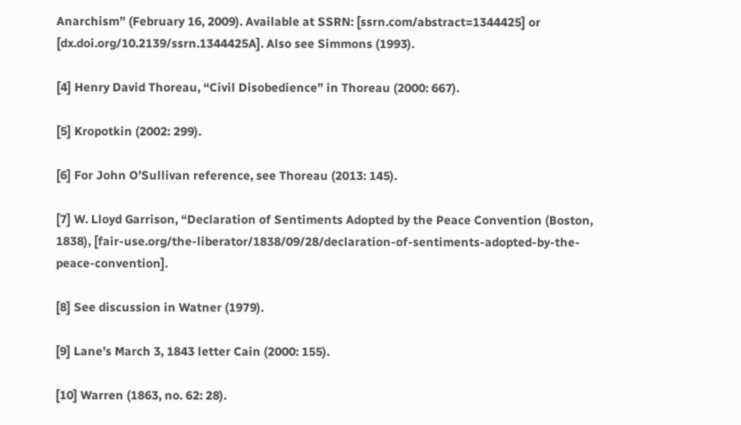Anarchism” (February 16, 2009). Available at SSRN: [ssrn.com/abstract=1344425] or [dx.doi.org/10.2139/ssrn.1344425A]. Also see Simmons (1993).

[4] Henry David Thoreau, “Civil Disobedience” in Thoreau (2000: 667).

[5] Kropotkin (2002: 299).

[6] For John O’Sullivan reference, see Thoreau (2013: 145).

[7] W. Lloyd Garrison, “Declaration of Sentiments Adopted by the Peace Convention (Boston, 1838), [fair-use.org/the-liberator/1838/09/28/declaration-of-sentiments-adopted-by-the-peace-convention].

[8] See discussion in Watner (1979).

[9] Lane’s March 3, 1843 letter Cain (2000: 155).

[10] Warren (1863, no. 62: 28).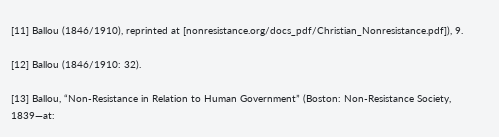[11] Ballou (1846/1910), reprinted at [nonresistance.org/docs_pdf/Christian_Nonresistance.pdf]), 9.

[12] Ballou (1846/1910: 32).

[13] Ballou, “Non-Resistance in Relation to Human Government” (Boston: Non-Resistance Society, 1839—at: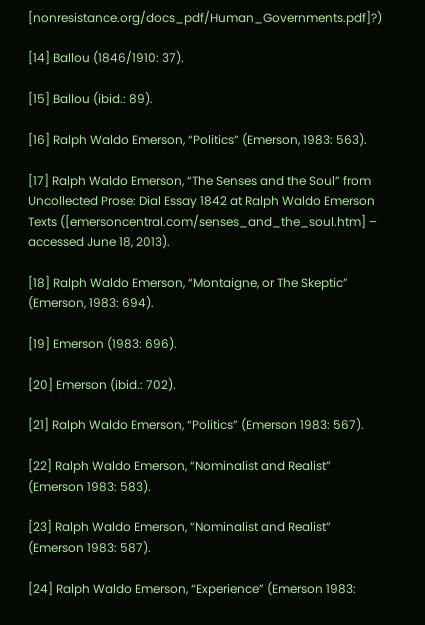[nonresistance.org/docs_pdf/Human_Governments.pdf]?)

[14] Ballou (1846/1910: 37).

[15] Ballou (ibid.: 89).

[16] Ralph Waldo Emerson, “Politics” (Emerson, 1983: 563).

[17] Ralph Waldo Emerson, “The Senses and the Soul” from Uncollected Prose: Dial Essay 1842 at Ralph Waldo Emerson Texts ([emersoncentral.com/senses_and_the_soul.htm] – accessed June 18, 2013).

[18] Ralph Waldo Emerson, “Montaigne, or The Skeptic” (Emerson, 1983: 694).

[19] Emerson (1983: 696).

[20] Emerson (ibid.: 702).

[21] Ralph Waldo Emerson, “Politics” (Emerson 1983: 567).

[22] Ralph Waldo Emerson, “Nominalist and Realist” (Emerson 1983: 583).

[23] Ralph Waldo Emerson, “Nominalist and Realist” (Emerson 1983: 587).

[24] Ralph Waldo Emerson, “Experience” (Emerson 1983: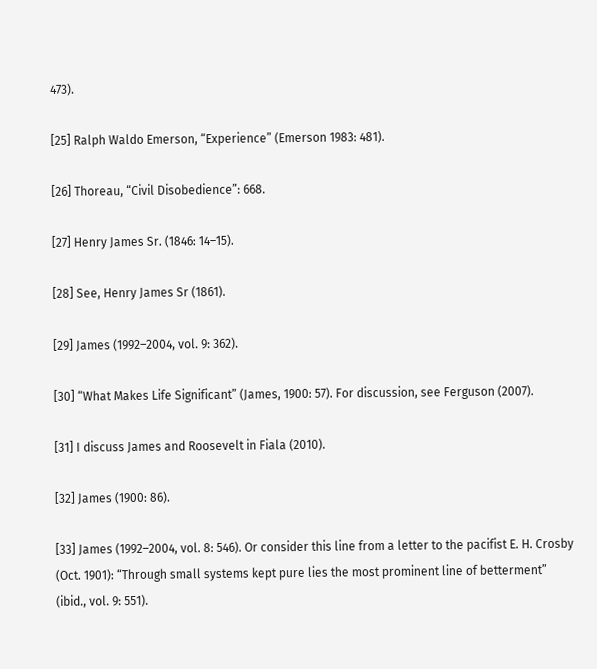473).

[25] Ralph Waldo Emerson, “Experience” (Emerson 1983: 481).

[26] Thoreau, “Civil Disobedience”: 668.

[27] Henry James Sr. (1846: 14–15).

[28] See, Henry James Sr (1861).

[29] James (1992–2004, vol. 9: 362).

[30] “What Makes Life Significant” (James, 1900: 57). For discussion, see Ferguson (2007).

[31] I discuss James and Roosevelt in Fiala (2010).

[32] James (1900: 86).

[33] James (1992–2004, vol. 8: 546). Or consider this line from a letter to the pacifist E. H. Crosby (Oct. 1901): “Through small systems kept pure lies the most prominent line of betterment” (ibid., vol. 9: 551).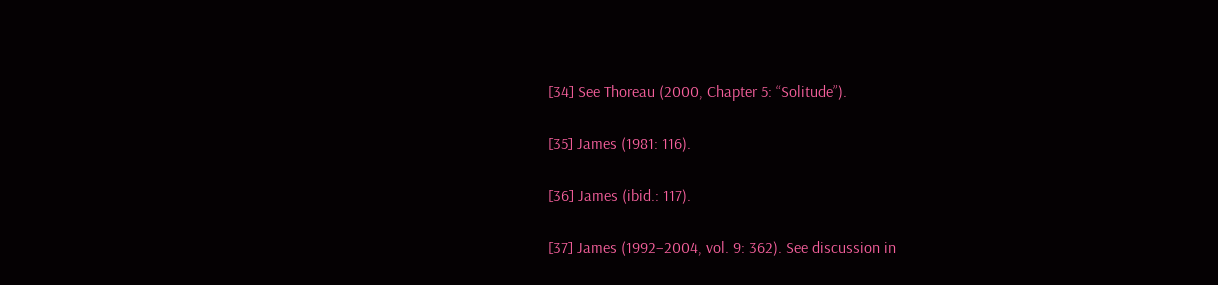[34] See Thoreau (2000, Chapter 5: “Solitude”).

[35] James (1981: 116).

[36] James (ibid.: 117).

[37] James (1992–2004, vol. 9: 362). See discussion in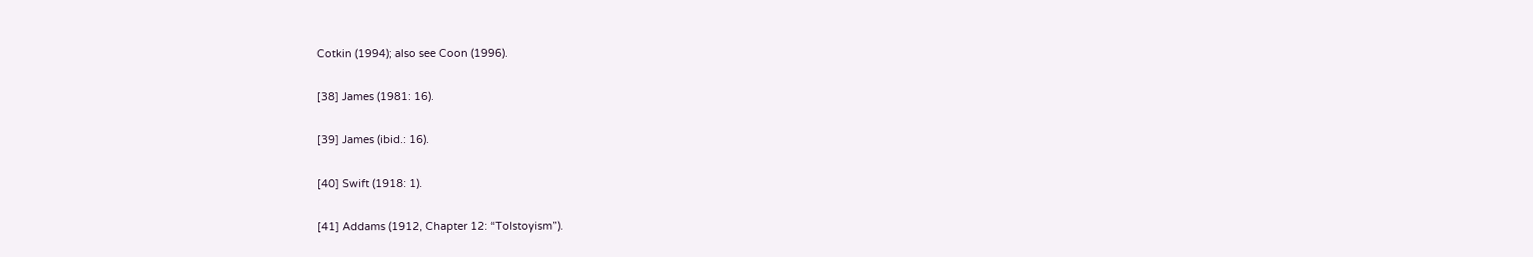Cotkin (1994); also see Coon (1996).

[38] James (1981: 16).

[39] James (ibid.: 16).

[40] Swift (1918: 1).

[41] Addams (1912, Chapter 12: “Tolstoyism”).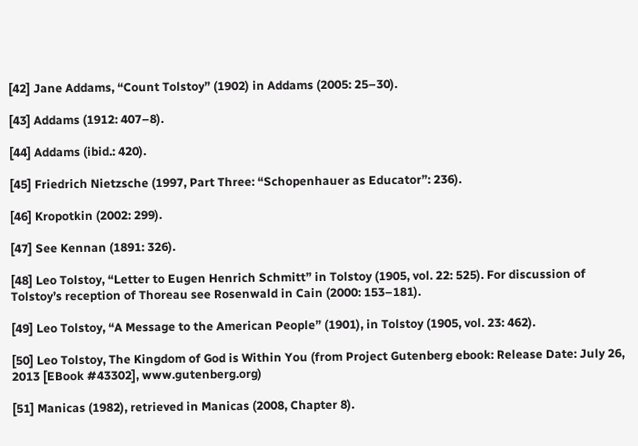[42] Jane Addams, “Count Tolstoy” (1902) in Addams (2005: 25–30).

[43] Addams (1912: 407–8).

[44] Addams (ibid.: 420).

[45] Friedrich Nietzsche (1997, Part Three: “Schopenhauer as Educator”: 236).

[46] Kropotkin (2002: 299).

[47] See Kennan (1891: 326).

[48] Leo Tolstoy, “Letter to Eugen Henrich Schmitt” in Tolstoy (1905, vol. 22: 525). For discussion of Tolstoy’s reception of Thoreau see Rosenwald in Cain (2000: 153–181).

[49] Leo Tolstoy, “A Message to the American People” (1901), in Tolstoy (1905, vol. 23: 462).

[50] Leo Tolstoy, The Kingdom of God is Within You (from Project Gutenberg ebook: Release Date: July 26, 2013 [EBook #43302], www.gutenberg.org)

[51] Manicas (1982), retrieved in Manicas (2008, Chapter 8).